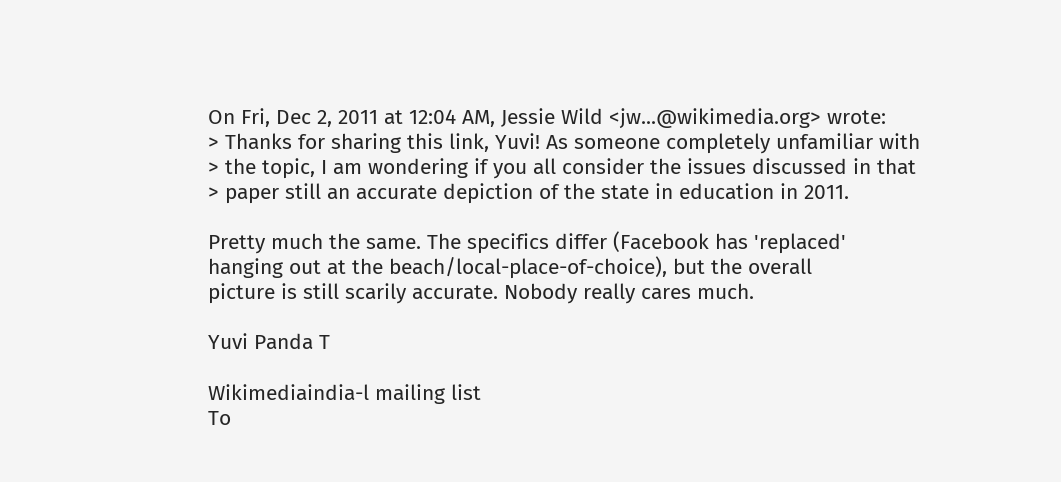On Fri, Dec 2, 2011 at 12:04 AM, Jessie Wild <jw...@wikimedia.org> wrote:
> Thanks for sharing this link, Yuvi! As someone completely unfamiliar with
> the topic, I am wondering if you all consider the issues discussed in that
> paper still an accurate depiction of the state in education in 2011.

Pretty much the same. The specifics differ (Facebook has 'replaced'
hanging out at the beach/local-place-of-choice), but the overall
picture is still scarily accurate. Nobody really cares much.

Yuvi Panda T

Wikimediaindia-l mailing list
To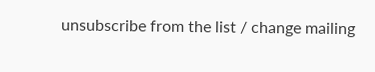unsubscribe from the list / change mailing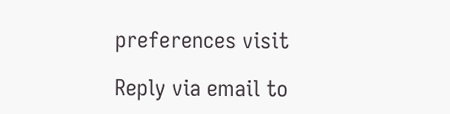preferences visit

Reply via email to